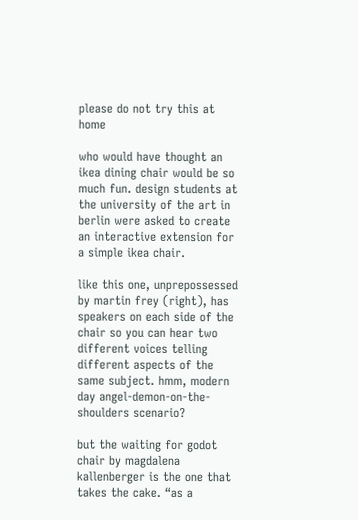please do not try this at home

who would have thought an ikea dining chair would be so much fun. design students at the university of the art in berlin were asked to create an interactive extension for a simple ikea chair.

like this one, unprepossessed by martin frey (right), has speakers on each side of the chair so you can hear two different voices telling different aspects of the same subject. hmm, modern day angel-demon-on-the-shoulders scenario?

but the waiting for godot chair by magdalena kallenberger is the one that takes the cake. “as a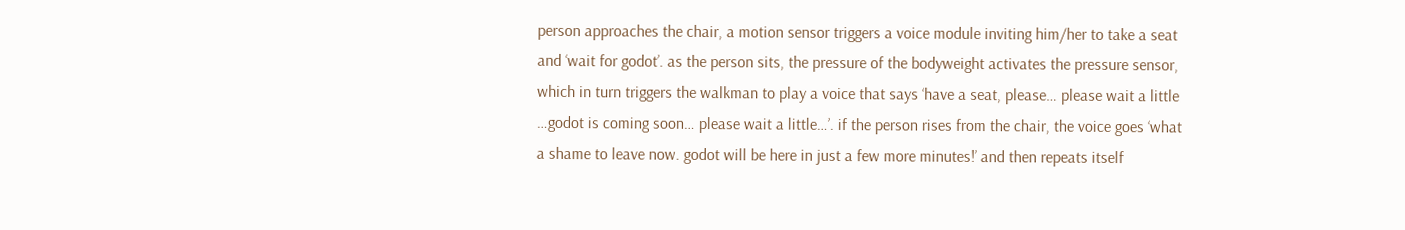person approaches the chair, a motion sensor triggers a voice module inviting him/her to take a seat and ‘wait for godot’. as the person sits, the pressure of the bodyweight activates the pressure sensor, which in turn triggers the walkman to play a voice that says ‘have a seat, please… please wait a little …godot is coming soon… please wait a little…’. if the person rises from the chair, the voice goes ‘what a shame to leave now. godot will be here in just a few more minutes!’ and then repeats itself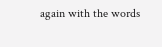again with the words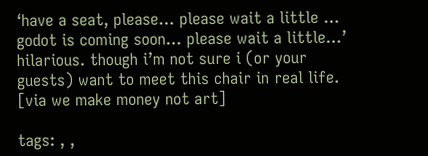‘have a seat, please… please wait a little … godot is coming soon… please wait a little…’ hilarious. though i’m not sure i (or your guests) want to meet this chair in real life. [via we make money not art]

tags: , ,